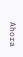Ahora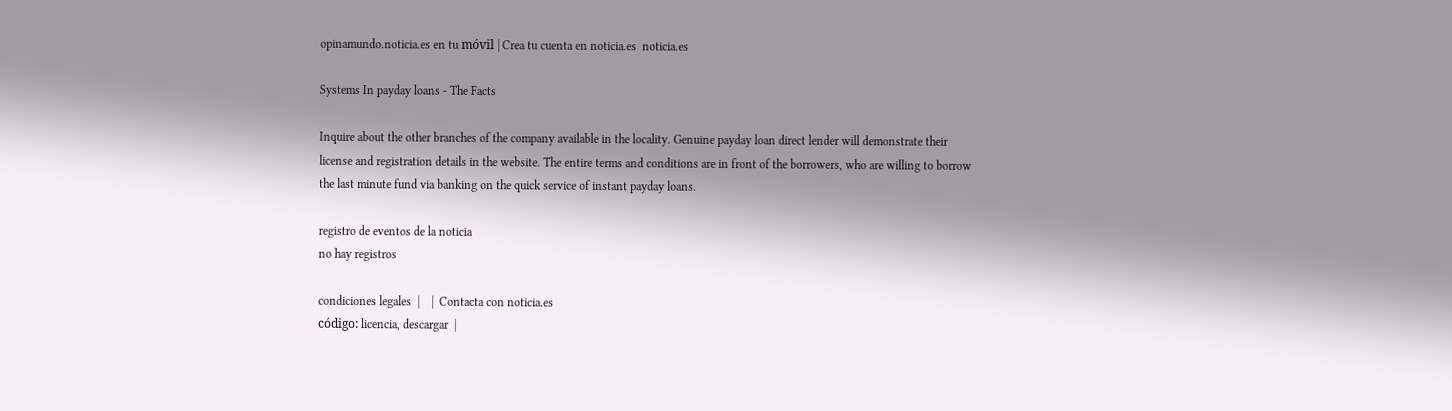opinamundo.noticia.es en tu móvil | Crea tu cuenta en noticia.es  noticia.es

Systems In payday loans - The Facts

Inquire about the other branches of the company available in the locality. Genuine payday loan direct lender will demonstrate their license and registration details in the website. The entire terms and conditions are in front of the borrowers, who are willing to borrow the last minute fund via banking on the quick service of instant payday loans.

registro de eventos de la noticia
no hay registros

condiciones legales  |    |  Contacta con noticia.es
código: licencia, descargar  |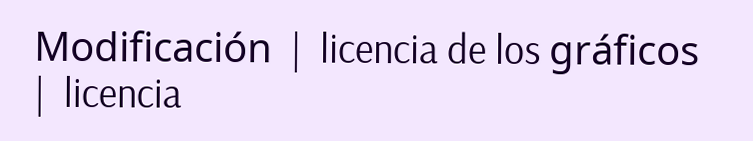Modificación  |  licencia de los gráficos   |  licencia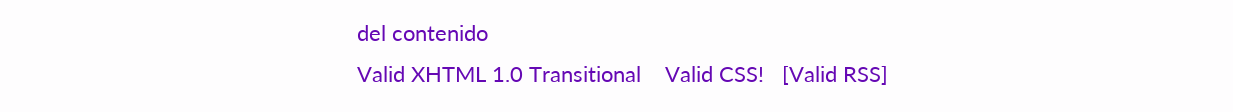del contenido
Valid XHTML 1.0 Transitional    Valid CSS!   [Valid RSS]